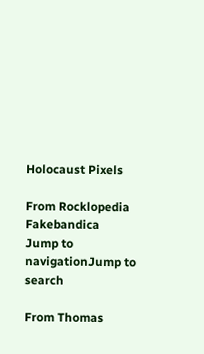Holocaust Pixels

From Rocklopedia Fakebandica
Jump to navigationJump to search

From Thomas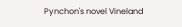Pynchon's novel Vineland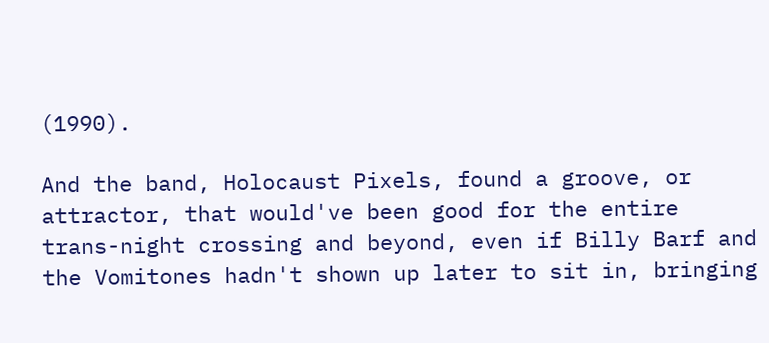(1990).

And the band, Holocaust Pixels, found a groove, or attractor, that would've been good for the entire trans-night crossing and beyond, even if Billy Barf and the Vomitones hadn't shown up later to sit in, bringing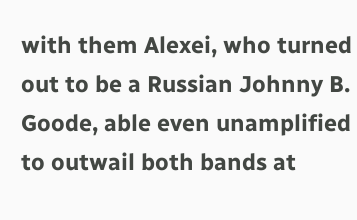with them Alexei, who turned out to be a Russian Johnny B. Goode, able even unamplified to outwail both bands at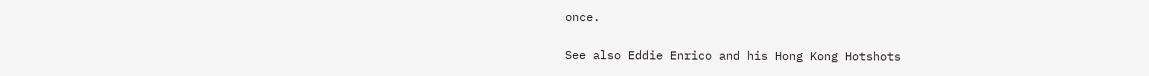once.

See also Eddie Enrico and his Hong Kong Hotshots